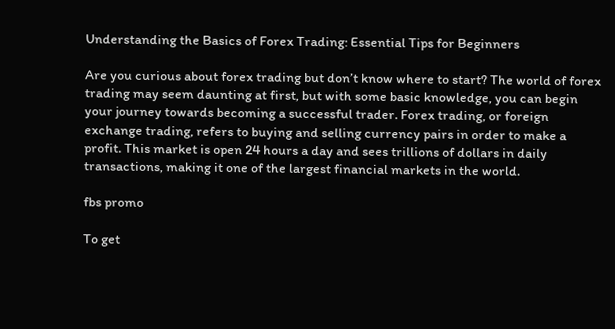Understanding the Basics of Forex Trading: Essential Tips for Beginners

Are you curious about forex trading but don’t know where to start? The world of forex trading may seem daunting at first, but with some basic knowledge, you can begin your journey towards becoming a successful trader. Forex trading, or foreign exchange trading, refers to buying and selling currency pairs in order to make a profit. This market is open 24 hours a day and sees trillions of dollars in daily transactions, making it one of the largest financial markets in the world.

fbs promo

To get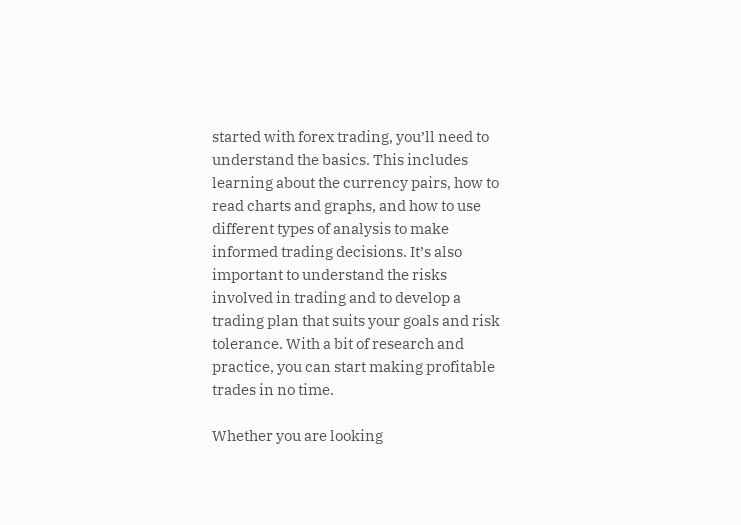started with forex trading, you’ll need to understand the basics. This includes learning about the currency pairs, how to read charts and graphs, and how to use different types of analysis to make informed trading decisions. It’s also important to understand the risks involved in trading and to develop a trading plan that suits your goals and risk tolerance. With a bit of research and practice, you can start making profitable trades in no time.

Whether you are looking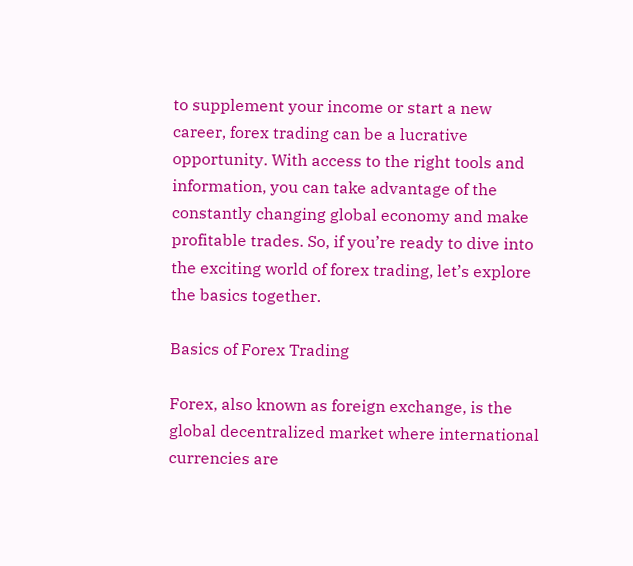to supplement your income or start a new career, forex trading can be a lucrative opportunity. With access to the right tools and information, you can take advantage of the constantly changing global economy and make profitable trades. So, if you’re ready to dive into the exciting world of forex trading, let’s explore the basics together.

Basics of Forex Trading

Forex, also known as foreign exchange, is the global decentralized market where international currencies are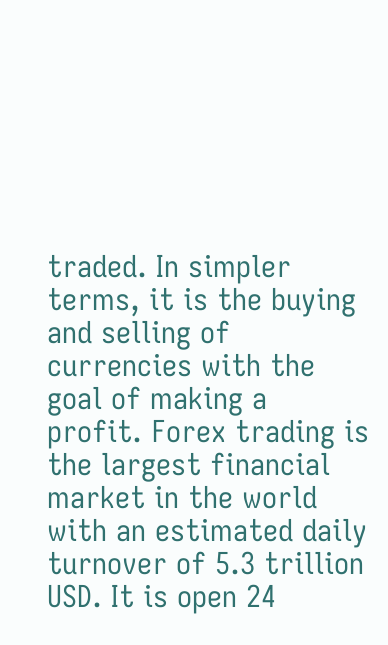traded. In simpler terms, it is the buying and selling of currencies with the goal of making a profit. Forex trading is the largest financial market in the world with an estimated daily turnover of 5.3 trillion USD. It is open 24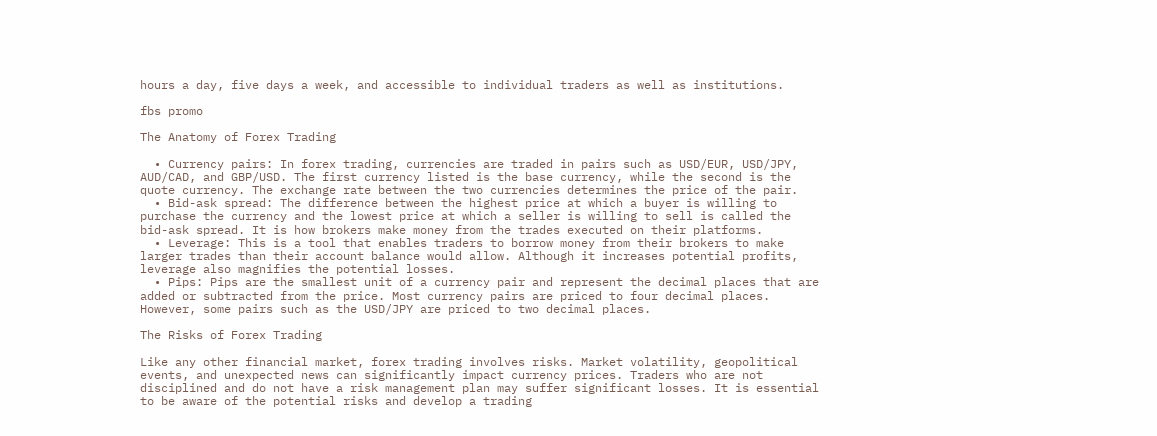hours a day, five days a week, and accessible to individual traders as well as institutions.

fbs promo

The Anatomy of Forex Trading

  • Currency pairs: In forex trading, currencies are traded in pairs such as USD/EUR, USD/JPY, AUD/CAD, and GBP/USD. The first currency listed is the base currency, while the second is the quote currency. The exchange rate between the two currencies determines the price of the pair.
  • Bid-ask spread: The difference between the highest price at which a buyer is willing to purchase the currency and the lowest price at which a seller is willing to sell is called the bid-ask spread. It is how brokers make money from the trades executed on their platforms.
  • Leverage: This is a tool that enables traders to borrow money from their brokers to make larger trades than their account balance would allow. Although it increases potential profits, leverage also magnifies the potential losses.
  • Pips: Pips are the smallest unit of a currency pair and represent the decimal places that are added or subtracted from the price. Most currency pairs are priced to four decimal places. However, some pairs such as the USD/JPY are priced to two decimal places.

The Risks of Forex Trading

Like any other financial market, forex trading involves risks. Market volatility, geopolitical events, and unexpected news can significantly impact currency prices. Traders who are not disciplined and do not have a risk management plan may suffer significant losses. It is essential to be aware of the potential risks and develop a trading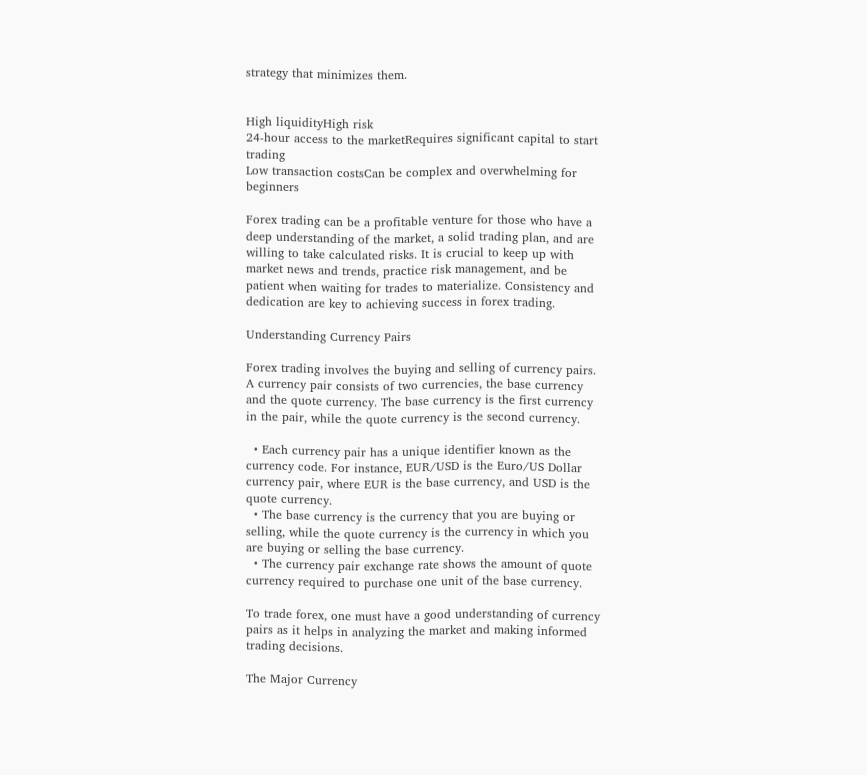strategy that minimizes them.


High liquidityHigh risk
24-hour access to the marketRequires significant capital to start trading
Low transaction costsCan be complex and overwhelming for beginners

Forex trading can be a profitable venture for those who have a deep understanding of the market, a solid trading plan, and are willing to take calculated risks. It is crucial to keep up with market news and trends, practice risk management, and be patient when waiting for trades to materialize. Consistency and dedication are key to achieving success in forex trading.

Understanding Currency Pairs

Forex trading involves the buying and selling of currency pairs. A currency pair consists of two currencies, the base currency and the quote currency. The base currency is the first currency in the pair, while the quote currency is the second currency.

  • Each currency pair has a unique identifier known as the currency code. For instance, EUR/USD is the Euro/US Dollar currency pair, where EUR is the base currency, and USD is the quote currency.
  • The base currency is the currency that you are buying or selling, while the quote currency is the currency in which you are buying or selling the base currency.
  • The currency pair exchange rate shows the amount of quote currency required to purchase one unit of the base currency.

To trade forex, one must have a good understanding of currency pairs as it helps in analyzing the market and making informed trading decisions.

The Major Currency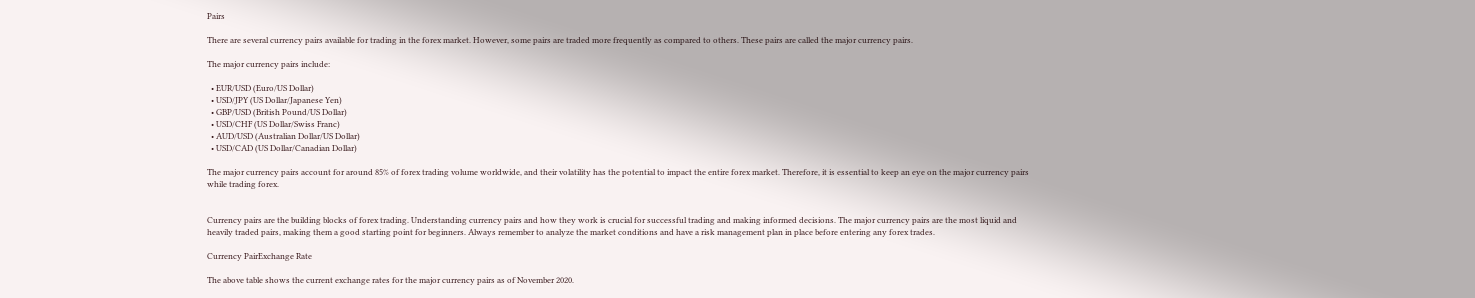Pairs

There are several currency pairs available for trading in the forex market. However, some pairs are traded more frequently as compared to others. These pairs are called the major currency pairs.

The major currency pairs include:

  • EUR/USD (Euro/US Dollar)
  • USD/JPY (US Dollar/Japanese Yen)
  • GBP/USD (British Pound/US Dollar)
  • USD/CHF (US Dollar/Swiss Franc)
  • AUD/USD (Australian Dollar/US Dollar)
  • USD/CAD (US Dollar/Canadian Dollar)

The major currency pairs account for around 85% of forex trading volume worldwide, and their volatility has the potential to impact the entire forex market. Therefore, it is essential to keep an eye on the major currency pairs while trading forex.


Currency pairs are the building blocks of forex trading. Understanding currency pairs and how they work is crucial for successful trading and making informed decisions. The major currency pairs are the most liquid and heavily traded pairs, making them a good starting point for beginners. Always remember to analyze the market conditions and have a risk management plan in place before entering any forex trades.

Currency PairExchange Rate

The above table shows the current exchange rates for the major currency pairs as of November 2020.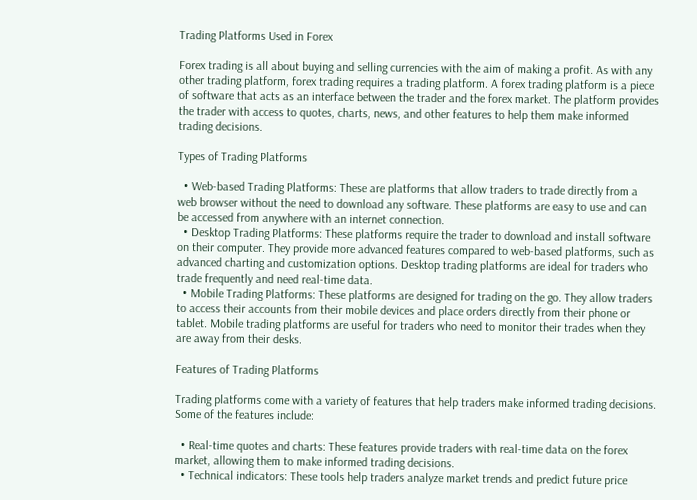Trading Platforms Used in Forex

Forex trading is all about buying and selling currencies with the aim of making a profit. As with any other trading platform, forex trading requires a trading platform. A forex trading platform is a piece of software that acts as an interface between the trader and the forex market. The platform provides the trader with access to quotes, charts, news, and other features to help them make informed trading decisions.

Types of Trading Platforms

  • Web-based Trading Platforms: These are platforms that allow traders to trade directly from a web browser without the need to download any software. These platforms are easy to use and can be accessed from anywhere with an internet connection.
  • Desktop Trading Platforms: These platforms require the trader to download and install software on their computer. They provide more advanced features compared to web-based platforms, such as advanced charting and customization options. Desktop trading platforms are ideal for traders who trade frequently and need real-time data.
  • Mobile Trading Platforms: These platforms are designed for trading on the go. They allow traders to access their accounts from their mobile devices and place orders directly from their phone or tablet. Mobile trading platforms are useful for traders who need to monitor their trades when they are away from their desks.

Features of Trading Platforms

Trading platforms come with a variety of features that help traders make informed trading decisions. Some of the features include:

  • Real-time quotes and charts: These features provide traders with real-time data on the forex market, allowing them to make informed trading decisions.
  • Technical indicators: These tools help traders analyze market trends and predict future price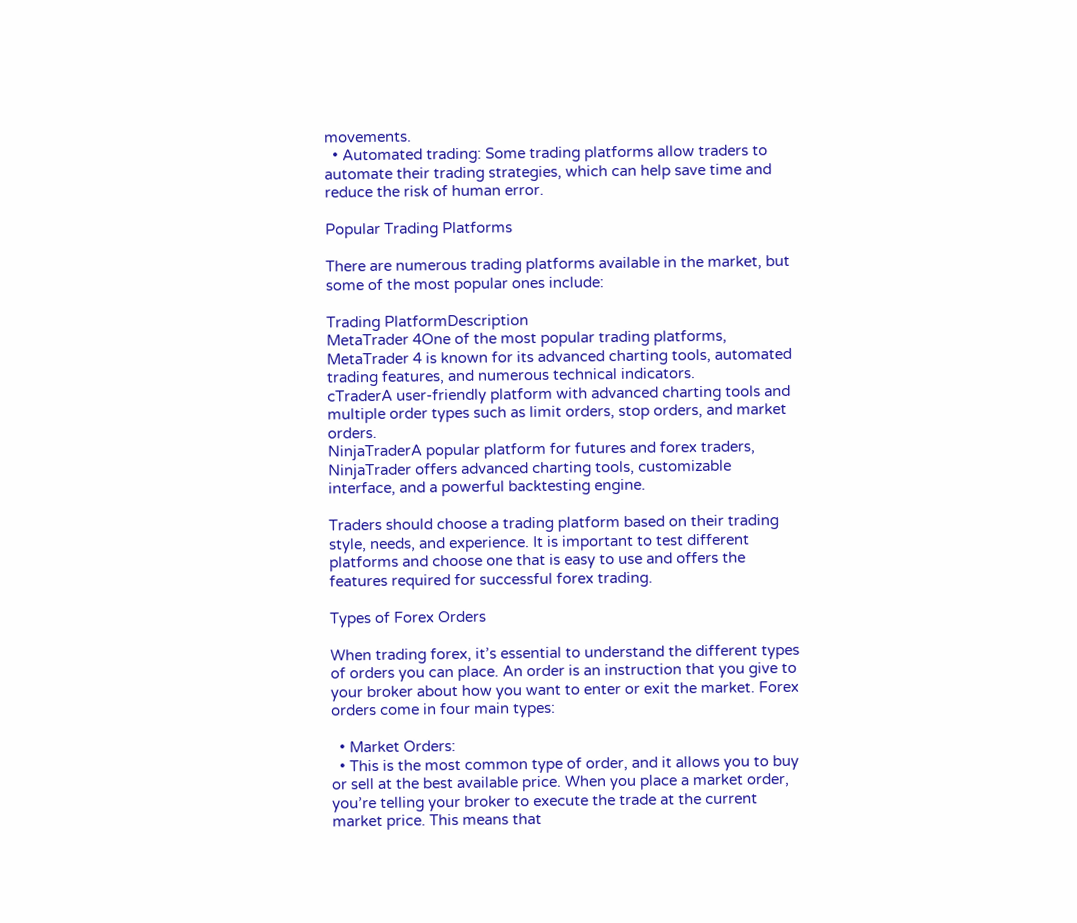movements.
  • Automated trading: Some trading platforms allow traders to automate their trading strategies, which can help save time and reduce the risk of human error.

Popular Trading Platforms

There are numerous trading platforms available in the market, but some of the most popular ones include:

Trading PlatformDescription
MetaTrader 4One of the most popular trading platforms, MetaTrader 4 is known for its advanced charting tools, automated trading features, and numerous technical indicators.
cTraderA user-friendly platform with advanced charting tools and multiple order types such as limit orders, stop orders, and market orders.
NinjaTraderA popular platform for futures and forex traders, NinjaTrader offers advanced charting tools, customizable interface, and a powerful backtesting engine.

Traders should choose a trading platform based on their trading style, needs, and experience. It is important to test different platforms and choose one that is easy to use and offers the features required for successful forex trading.

Types of Forex Orders

When trading forex, it’s essential to understand the different types of orders you can place. An order is an instruction that you give to your broker about how you want to enter or exit the market. Forex orders come in four main types:

  • Market Orders:
  • This is the most common type of order, and it allows you to buy or sell at the best available price. When you place a market order, you’re telling your broker to execute the trade at the current market price. This means that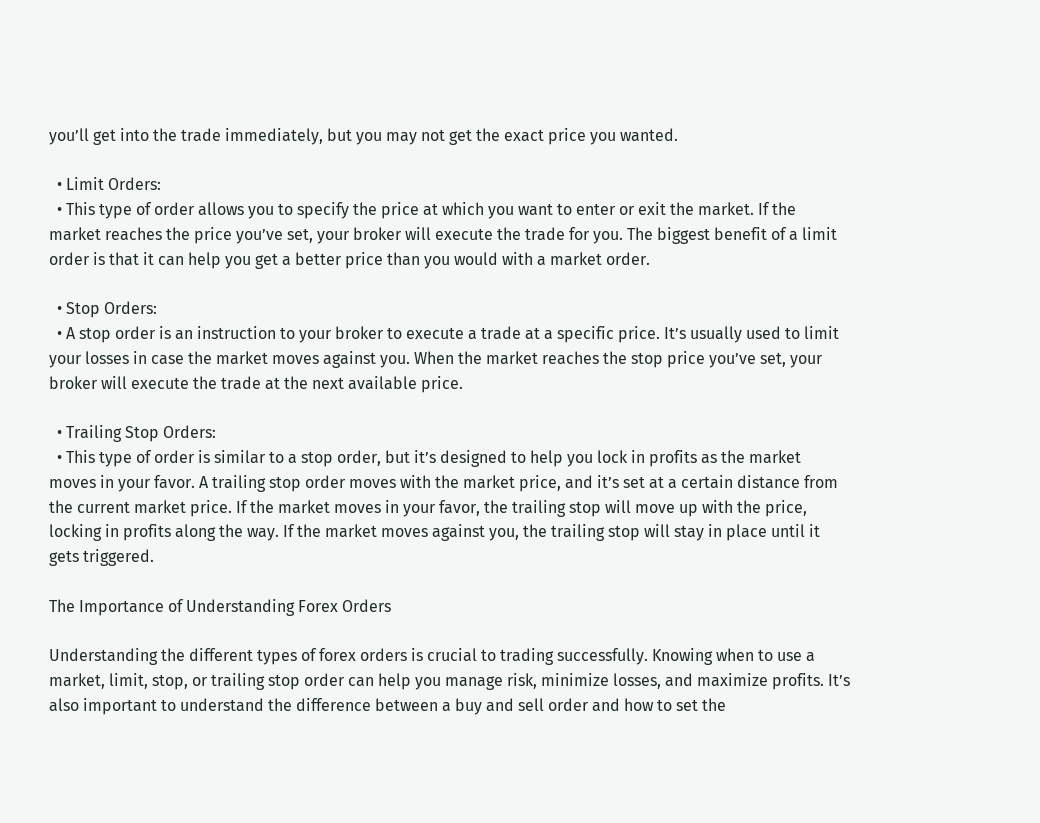you’ll get into the trade immediately, but you may not get the exact price you wanted.

  • Limit Orders:
  • This type of order allows you to specify the price at which you want to enter or exit the market. If the market reaches the price you’ve set, your broker will execute the trade for you. The biggest benefit of a limit order is that it can help you get a better price than you would with a market order.

  • Stop Orders:
  • A stop order is an instruction to your broker to execute a trade at a specific price. It’s usually used to limit your losses in case the market moves against you. When the market reaches the stop price you’ve set, your broker will execute the trade at the next available price.

  • Trailing Stop Orders:
  • This type of order is similar to a stop order, but it’s designed to help you lock in profits as the market moves in your favor. A trailing stop order moves with the market price, and it’s set at a certain distance from the current market price. If the market moves in your favor, the trailing stop will move up with the price, locking in profits along the way. If the market moves against you, the trailing stop will stay in place until it gets triggered.

The Importance of Understanding Forex Orders

Understanding the different types of forex orders is crucial to trading successfully. Knowing when to use a market, limit, stop, or trailing stop order can help you manage risk, minimize losses, and maximize profits. It’s also important to understand the difference between a buy and sell order and how to set the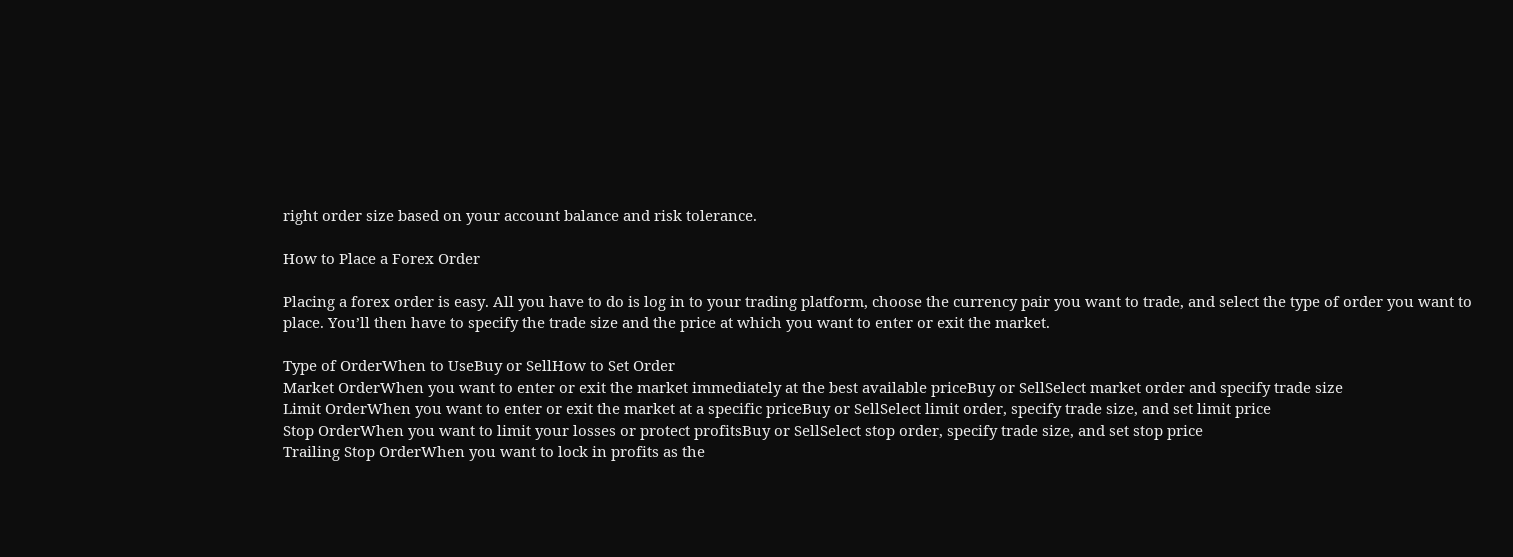right order size based on your account balance and risk tolerance.

How to Place a Forex Order

Placing a forex order is easy. All you have to do is log in to your trading platform, choose the currency pair you want to trade, and select the type of order you want to place. You’ll then have to specify the trade size and the price at which you want to enter or exit the market.

Type of OrderWhen to UseBuy or SellHow to Set Order
Market OrderWhen you want to enter or exit the market immediately at the best available priceBuy or SellSelect market order and specify trade size
Limit OrderWhen you want to enter or exit the market at a specific priceBuy or SellSelect limit order, specify trade size, and set limit price
Stop OrderWhen you want to limit your losses or protect profitsBuy or SellSelect stop order, specify trade size, and set stop price
Trailing Stop OrderWhen you want to lock in profits as the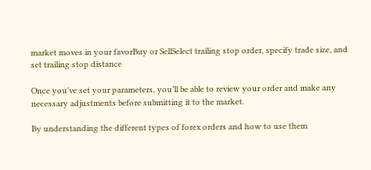market moves in your favorBuy or SellSelect trailing stop order, specify trade size, and set trailing stop distance

Once you’ve set your parameters, you’ll be able to review your order and make any necessary adjustments before submitting it to the market.

By understanding the different types of forex orders and how to use them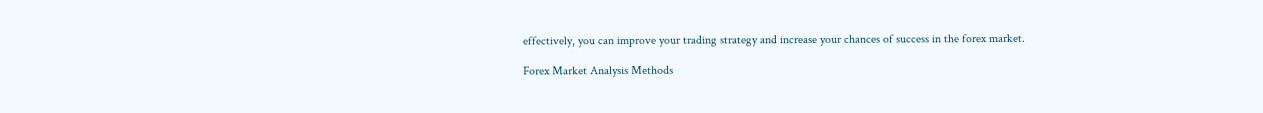effectively, you can improve your trading strategy and increase your chances of success in the forex market.

Forex Market Analysis Methods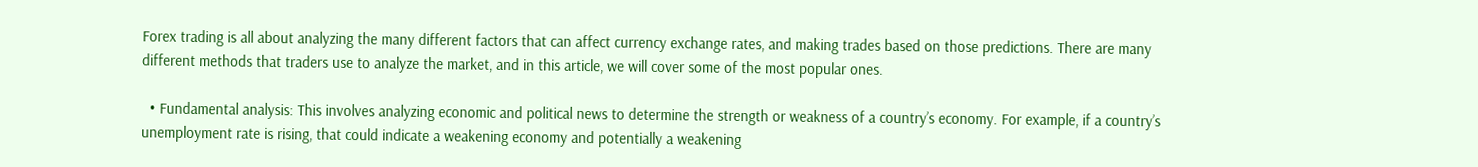Forex trading is all about analyzing the many different factors that can affect currency exchange rates, and making trades based on those predictions. There are many different methods that traders use to analyze the market, and in this article, we will cover some of the most popular ones.

  • Fundamental analysis: This involves analyzing economic and political news to determine the strength or weakness of a country’s economy. For example, if a country’s unemployment rate is rising, that could indicate a weakening economy and potentially a weakening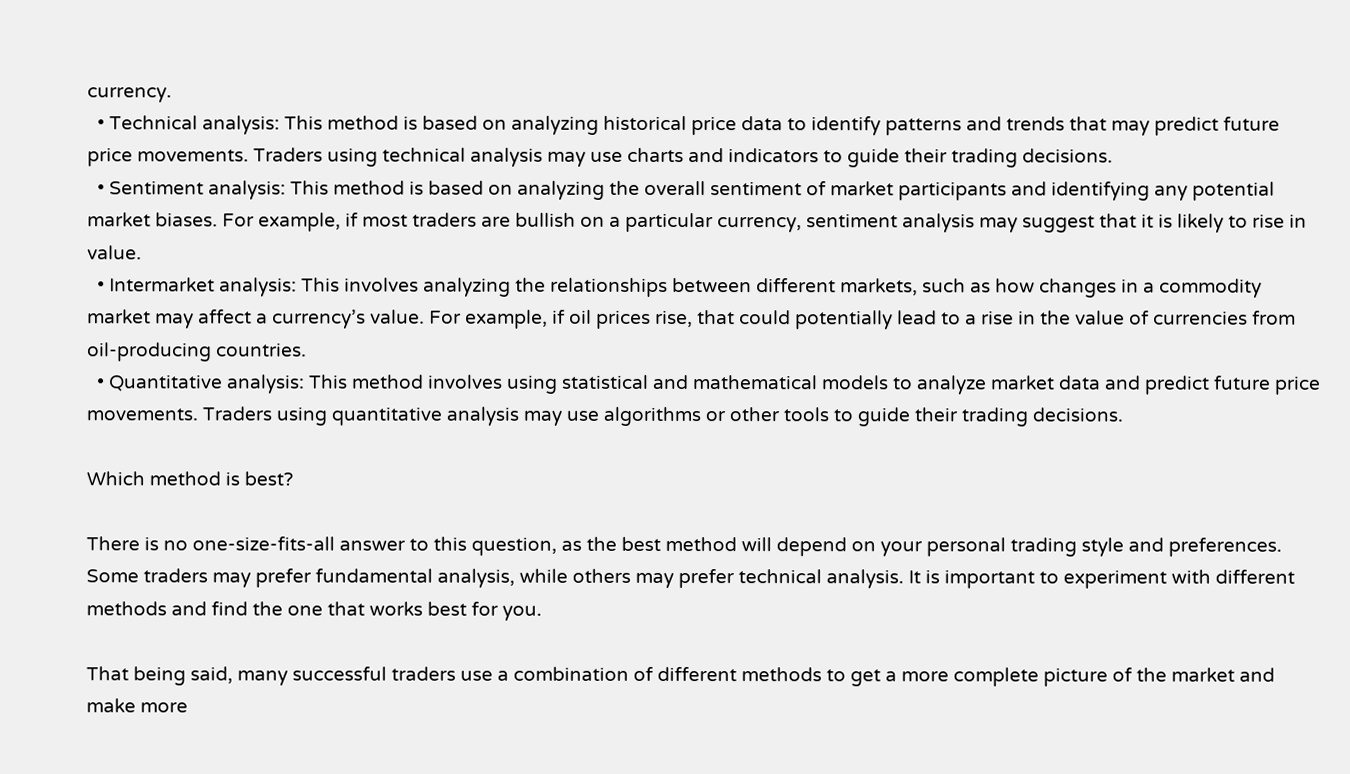currency.
  • Technical analysis: This method is based on analyzing historical price data to identify patterns and trends that may predict future price movements. Traders using technical analysis may use charts and indicators to guide their trading decisions.
  • Sentiment analysis: This method is based on analyzing the overall sentiment of market participants and identifying any potential market biases. For example, if most traders are bullish on a particular currency, sentiment analysis may suggest that it is likely to rise in value.
  • Intermarket analysis: This involves analyzing the relationships between different markets, such as how changes in a commodity market may affect a currency’s value. For example, if oil prices rise, that could potentially lead to a rise in the value of currencies from oil-producing countries.
  • Quantitative analysis: This method involves using statistical and mathematical models to analyze market data and predict future price movements. Traders using quantitative analysis may use algorithms or other tools to guide their trading decisions.

Which method is best?

There is no one-size-fits-all answer to this question, as the best method will depend on your personal trading style and preferences. Some traders may prefer fundamental analysis, while others may prefer technical analysis. It is important to experiment with different methods and find the one that works best for you.

That being said, many successful traders use a combination of different methods to get a more complete picture of the market and make more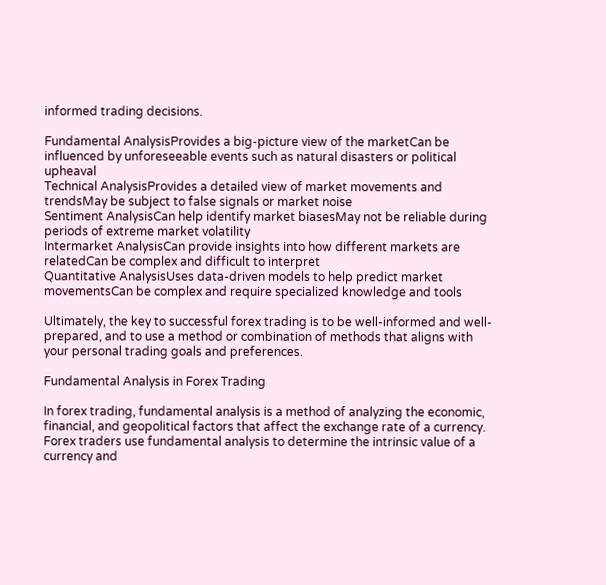informed trading decisions.

Fundamental AnalysisProvides a big-picture view of the marketCan be influenced by unforeseeable events such as natural disasters or political upheaval
Technical AnalysisProvides a detailed view of market movements and trendsMay be subject to false signals or market noise
Sentiment AnalysisCan help identify market biasesMay not be reliable during periods of extreme market volatility
Intermarket AnalysisCan provide insights into how different markets are relatedCan be complex and difficult to interpret
Quantitative AnalysisUses data-driven models to help predict market movementsCan be complex and require specialized knowledge and tools

Ultimately, the key to successful forex trading is to be well-informed and well-prepared, and to use a method or combination of methods that aligns with your personal trading goals and preferences.

Fundamental Analysis in Forex Trading

In forex trading, fundamental analysis is a method of analyzing the economic, financial, and geopolitical factors that affect the exchange rate of a currency. Forex traders use fundamental analysis to determine the intrinsic value of a currency and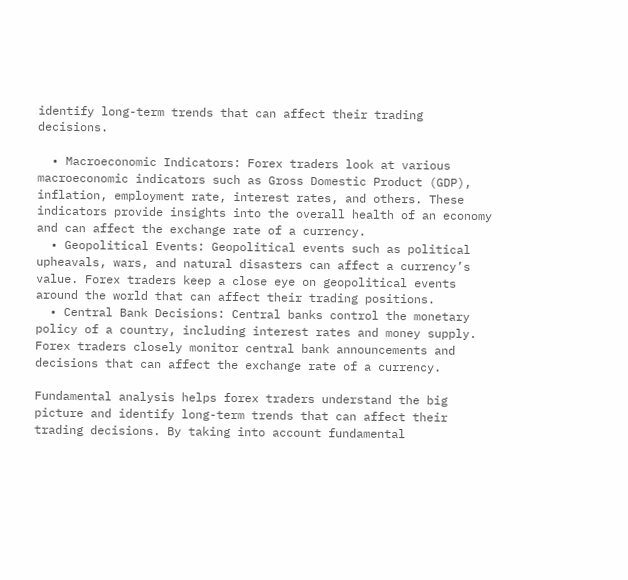identify long-term trends that can affect their trading decisions.

  • Macroeconomic Indicators: Forex traders look at various macroeconomic indicators such as Gross Domestic Product (GDP), inflation, employment rate, interest rates, and others. These indicators provide insights into the overall health of an economy and can affect the exchange rate of a currency.
  • Geopolitical Events: Geopolitical events such as political upheavals, wars, and natural disasters can affect a currency’s value. Forex traders keep a close eye on geopolitical events around the world that can affect their trading positions.
  • Central Bank Decisions: Central banks control the monetary policy of a country, including interest rates and money supply. Forex traders closely monitor central bank announcements and decisions that can affect the exchange rate of a currency.

Fundamental analysis helps forex traders understand the big picture and identify long-term trends that can affect their trading decisions. By taking into account fundamental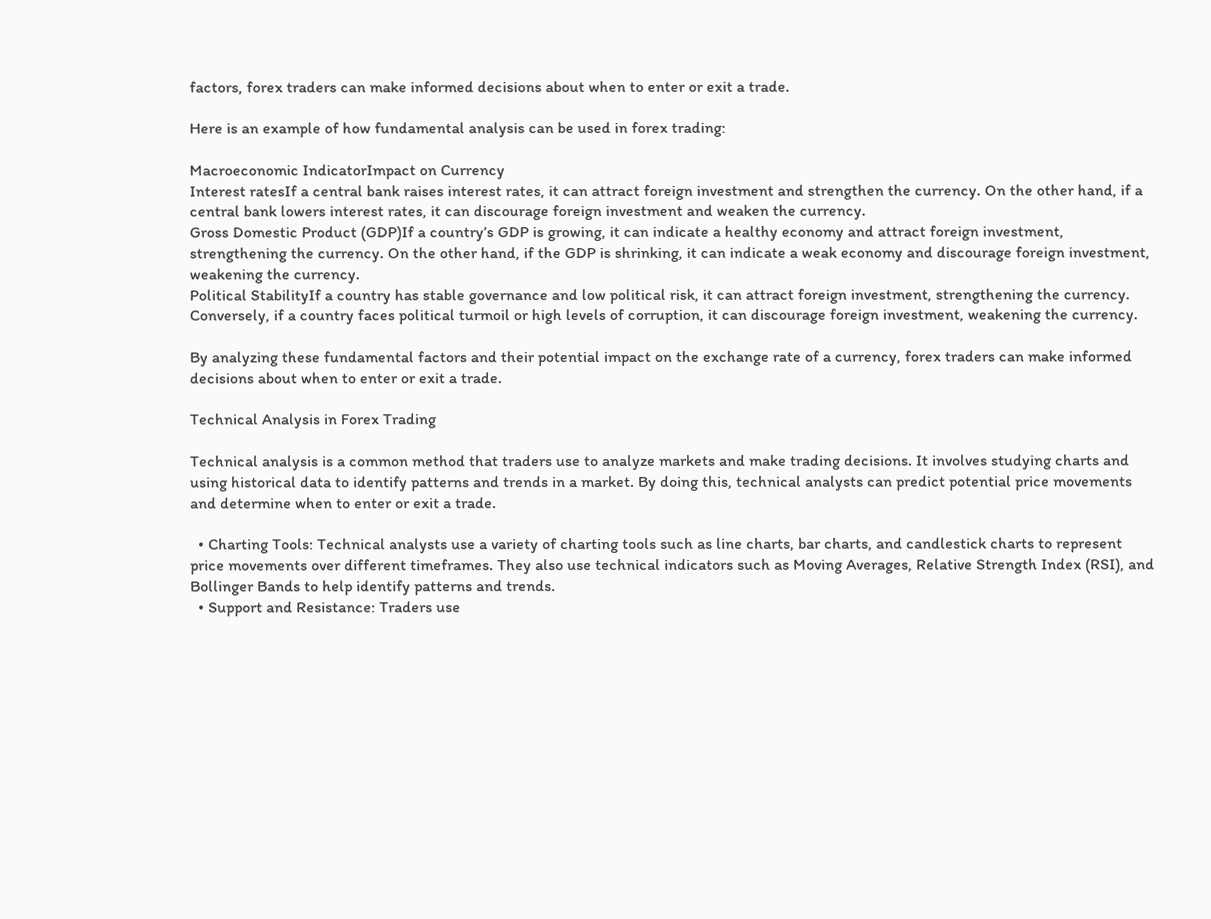factors, forex traders can make informed decisions about when to enter or exit a trade.

Here is an example of how fundamental analysis can be used in forex trading:

Macroeconomic IndicatorImpact on Currency
Interest ratesIf a central bank raises interest rates, it can attract foreign investment and strengthen the currency. On the other hand, if a central bank lowers interest rates, it can discourage foreign investment and weaken the currency.
Gross Domestic Product (GDP)If a country’s GDP is growing, it can indicate a healthy economy and attract foreign investment, strengthening the currency. On the other hand, if the GDP is shrinking, it can indicate a weak economy and discourage foreign investment, weakening the currency.
Political StabilityIf a country has stable governance and low political risk, it can attract foreign investment, strengthening the currency. Conversely, if a country faces political turmoil or high levels of corruption, it can discourage foreign investment, weakening the currency.

By analyzing these fundamental factors and their potential impact on the exchange rate of a currency, forex traders can make informed decisions about when to enter or exit a trade.

Technical Analysis in Forex Trading

Technical analysis is a common method that traders use to analyze markets and make trading decisions. It involves studying charts and using historical data to identify patterns and trends in a market. By doing this, technical analysts can predict potential price movements and determine when to enter or exit a trade.

  • Charting Tools: Technical analysts use a variety of charting tools such as line charts, bar charts, and candlestick charts to represent price movements over different timeframes. They also use technical indicators such as Moving Averages, Relative Strength Index (RSI), and Bollinger Bands to help identify patterns and trends.
  • Support and Resistance: Traders use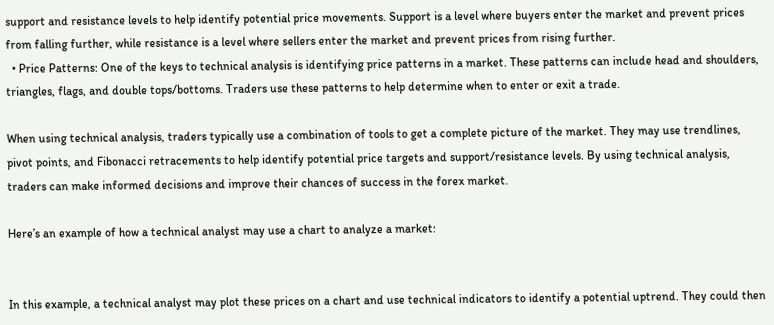support and resistance levels to help identify potential price movements. Support is a level where buyers enter the market and prevent prices from falling further, while resistance is a level where sellers enter the market and prevent prices from rising further.
  • Price Patterns: One of the keys to technical analysis is identifying price patterns in a market. These patterns can include head and shoulders, triangles, flags, and double tops/bottoms. Traders use these patterns to help determine when to enter or exit a trade.

When using technical analysis, traders typically use a combination of tools to get a complete picture of the market. They may use trendlines, pivot points, and Fibonacci retracements to help identify potential price targets and support/resistance levels. By using technical analysis, traders can make informed decisions and improve their chances of success in the forex market.

Here’s an example of how a technical analyst may use a chart to analyze a market:


In this example, a technical analyst may plot these prices on a chart and use technical indicators to identify a potential uptrend. They could then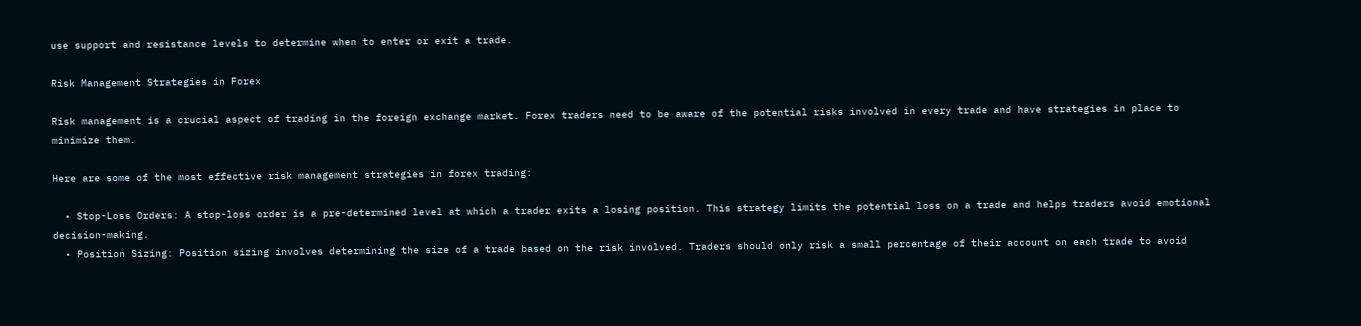use support and resistance levels to determine when to enter or exit a trade.

Risk Management Strategies in Forex

Risk management is a crucial aspect of trading in the foreign exchange market. Forex traders need to be aware of the potential risks involved in every trade and have strategies in place to minimize them.

Here are some of the most effective risk management strategies in forex trading:

  • Stop-Loss Orders: A stop-loss order is a pre-determined level at which a trader exits a losing position. This strategy limits the potential loss on a trade and helps traders avoid emotional decision-making.
  • Position Sizing: Position sizing involves determining the size of a trade based on the risk involved. Traders should only risk a small percentage of their account on each trade to avoid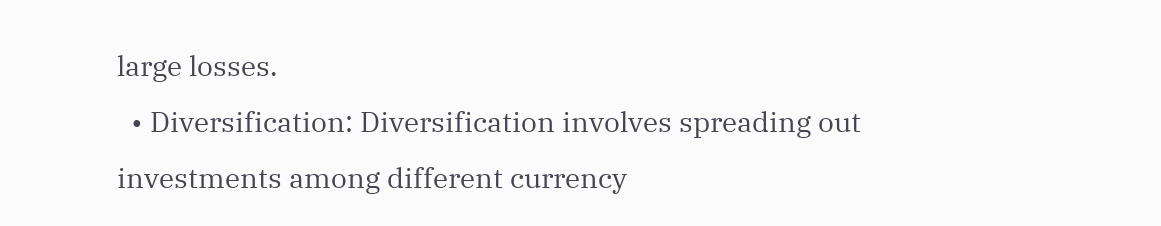large losses.
  • Diversification: Diversification involves spreading out investments among different currency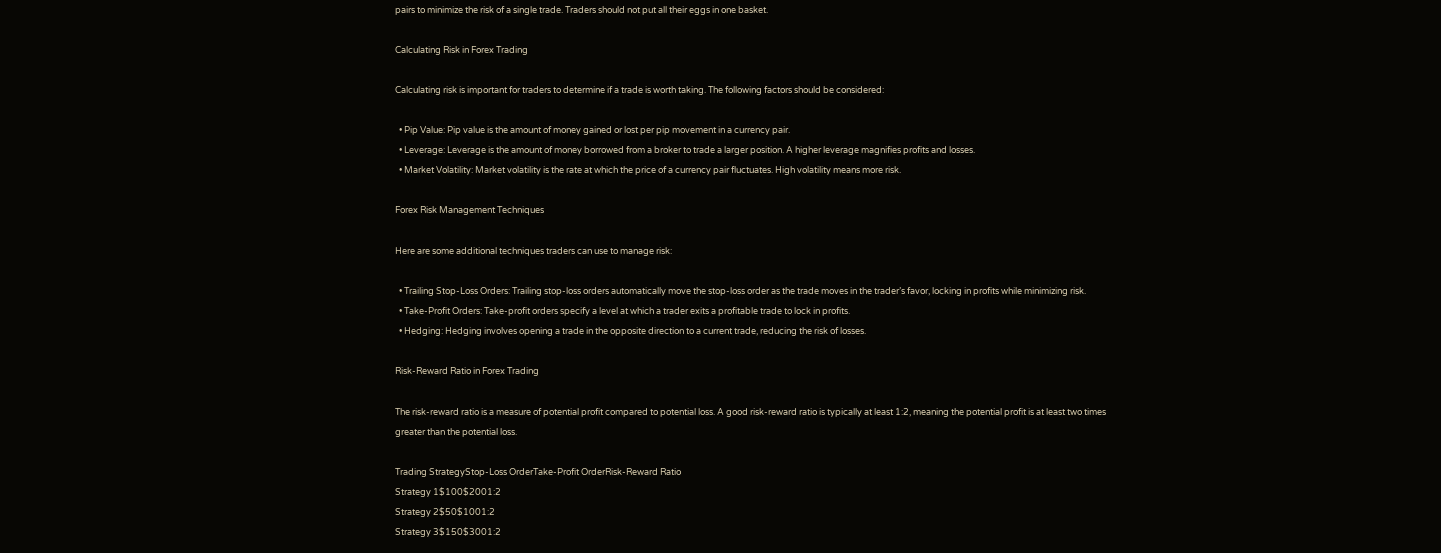pairs to minimize the risk of a single trade. Traders should not put all their eggs in one basket.

Calculating Risk in Forex Trading

Calculating risk is important for traders to determine if a trade is worth taking. The following factors should be considered:

  • Pip Value: Pip value is the amount of money gained or lost per pip movement in a currency pair.
  • Leverage: Leverage is the amount of money borrowed from a broker to trade a larger position. A higher leverage magnifies profits and losses.
  • Market Volatility: Market volatility is the rate at which the price of a currency pair fluctuates. High volatility means more risk.

Forex Risk Management Techniques

Here are some additional techniques traders can use to manage risk:

  • Trailing Stop-Loss Orders: Trailing stop-loss orders automatically move the stop-loss order as the trade moves in the trader’s favor, locking in profits while minimizing risk.
  • Take-Profit Orders: Take-profit orders specify a level at which a trader exits a profitable trade to lock in profits.
  • Hedging: Hedging involves opening a trade in the opposite direction to a current trade, reducing the risk of losses.

Risk-Reward Ratio in Forex Trading

The risk-reward ratio is a measure of potential profit compared to potential loss. A good risk-reward ratio is typically at least 1:2, meaning the potential profit is at least two times greater than the potential loss.

Trading StrategyStop-Loss OrderTake-Profit OrderRisk-Reward Ratio
Strategy 1$100$2001:2
Strategy 2$50$1001:2
Strategy 3$150$3001:2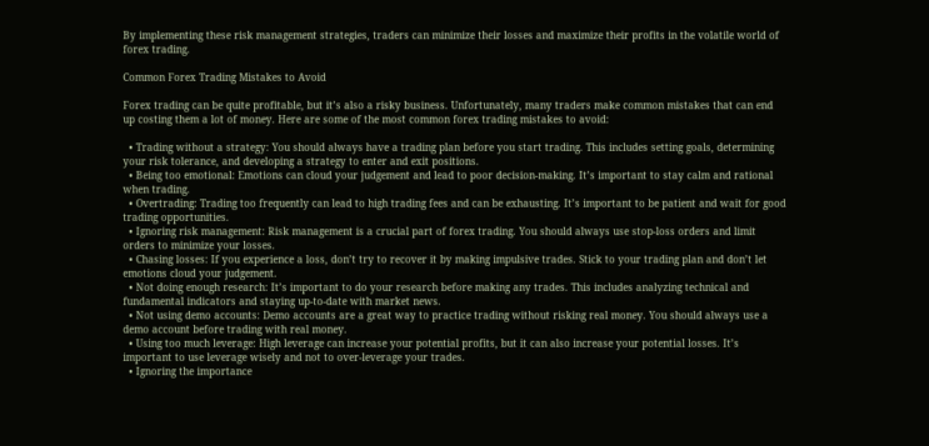By implementing these risk management strategies, traders can minimize their losses and maximize their profits in the volatile world of forex trading.

Common Forex Trading Mistakes to Avoid

Forex trading can be quite profitable, but it’s also a risky business. Unfortunately, many traders make common mistakes that can end up costing them a lot of money. Here are some of the most common forex trading mistakes to avoid:

  • Trading without a strategy: You should always have a trading plan before you start trading. This includes setting goals, determining your risk tolerance, and developing a strategy to enter and exit positions.
  • Being too emotional: Emotions can cloud your judgement and lead to poor decision-making. It’s important to stay calm and rational when trading.
  • Overtrading: Trading too frequently can lead to high trading fees and can be exhausting. It’s important to be patient and wait for good trading opportunities.
  • Ignoring risk management: Risk management is a crucial part of forex trading. You should always use stop-loss orders and limit orders to minimize your losses.
  • Chasing losses: If you experience a loss, don’t try to recover it by making impulsive trades. Stick to your trading plan and don’t let emotions cloud your judgement.
  • Not doing enough research: It’s important to do your research before making any trades. This includes analyzing technical and fundamental indicators and staying up-to-date with market news.
  • Not using demo accounts: Demo accounts are a great way to practice trading without risking real money. You should always use a demo account before trading with real money.
  • Using too much leverage: High leverage can increase your potential profits, but it can also increase your potential losses. It’s important to use leverage wisely and not to over-leverage your trades.
  • Ignoring the importance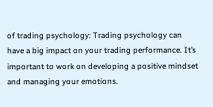of trading psychology: Trading psychology can have a big impact on your trading performance. It’s important to work on developing a positive mindset and managing your emotions.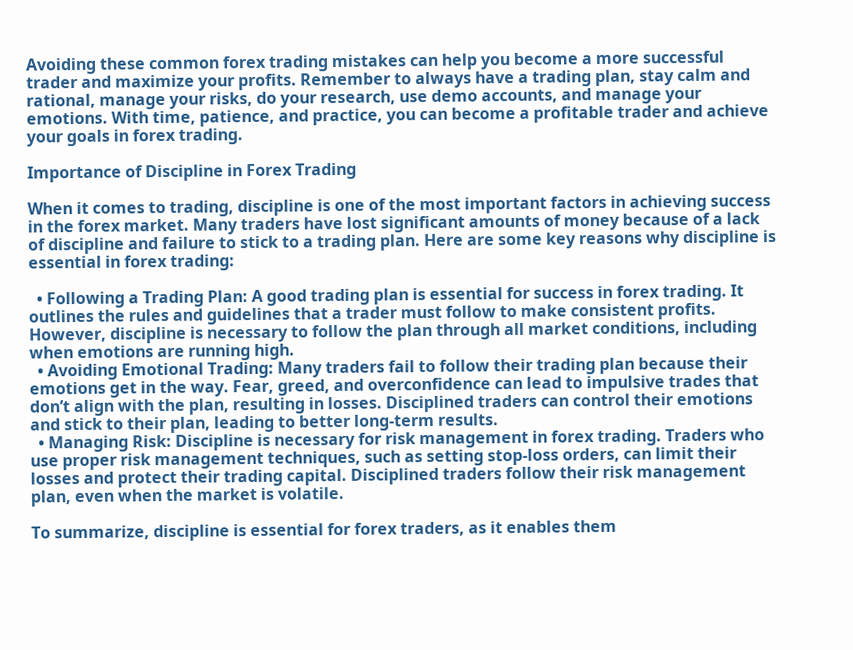Avoiding these common forex trading mistakes can help you become a more successful trader and maximize your profits. Remember to always have a trading plan, stay calm and rational, manage your risks, do your research, use demo accounts, and manage your emotions. With time, patience, and practice, you can become a profitable trader and achieve your goals in forex trading.

Importance of Discipline in Forex Trading

When it comes to trading, discipline is one of the most important factors in achieving success in the forex market. Many traders have lost significant amounts of money because of a lack of discipline and failure to stick to a trading plan. Here are some key reasons why discipline is essential in forex trading:

  • Following a Trading Plan: A good trading plan is essential for success in forex trading. It outlines the rules and guidelines that a trader must follow to make consistent profits. However, discipline is necessary to follow the plan through all market conditions, including when emotions are running high.
  • Avoiding Emotional Trading: Many traders fail to follow their trading plan because their emotions get in the way. Fear, greed, and overconfidence can lead to impulsive trades that don’t align with the plan, resulting in losses. Disciplined traders can control their emotions and stick to their plan, leading to better long-term results.
  • Managing Risk: Discipline is necessary for risk management in forex trading. Traders who use proper risk management techniques, such as setting stop-loss orders, can limit their losses and protect their trading capital. Disciplined traders follow their risk management plan, even when the market is volatile.

To summarize, discipline is essential for forex traders, as it enables them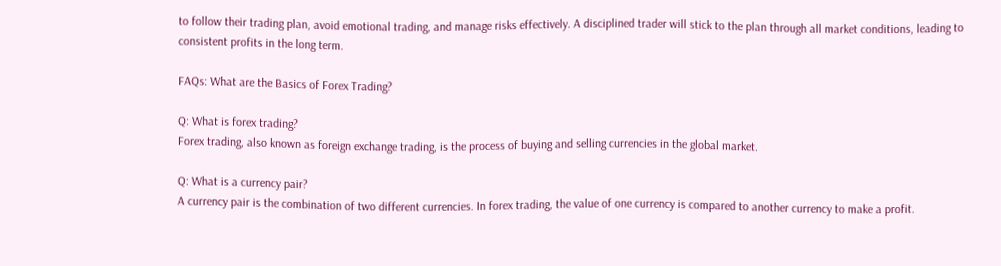to follow their trading plan, avoid emotional trading, and manage risks effectively. A disciplined trader will stick to the plan through all market conditions, leading to consistent profits in the long term.

FAQs: What are the Basics of Forex Trading?

Q: What is forex trading?
Forex trading, also known as foreign exchange trading, is the process of buying and selling currencies in the global market.

Q: What is a currency pair?
A currency pair is the combination of two different currencies. In forex trading, the value of one currency is compared to another currency to make a profit.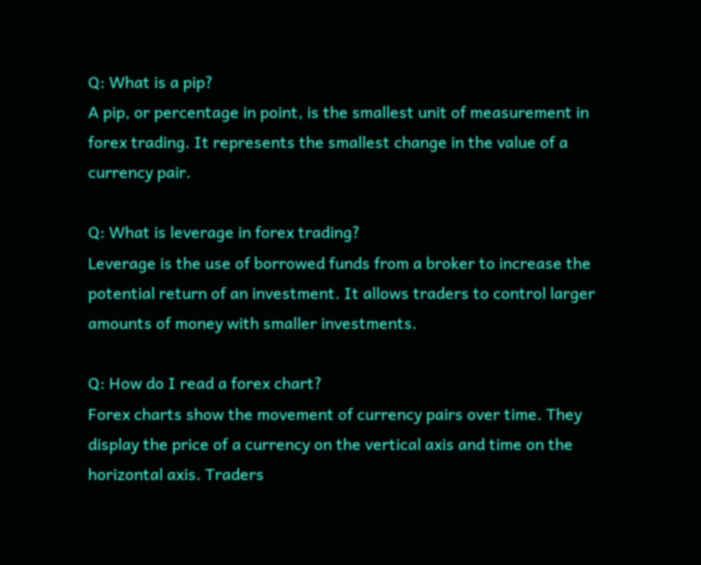Q: What is a pip?
A pip, or percentage in point, is the smallest unit of measurement in forex trading. It represents the smallest change in the value of a currency pair.

Q: What is leverage in forex trading?
Leverage is the use of borrowed funds from a broker to increase the potential return of an investment. It allows traders to control larger amounts of money with smaller investments.

Q: How do I read a forex chart?
Forex charts show the movement of currency pairs over time. They display the price of a currency on the vertical axis and time on the horizontal axis. Traders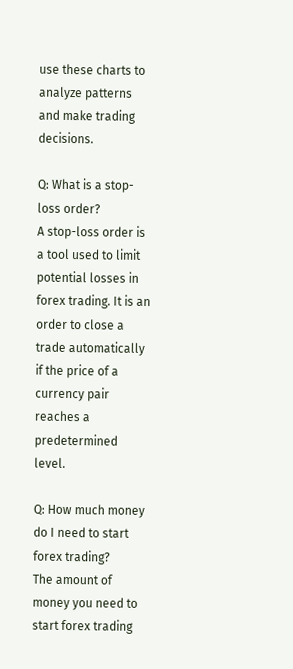use these charts to analyze patterns and make trading decisions.

Q: What is a stop-loss order?
A stop-loss order is a tool used to limit potential losses in forex trading. It is an order to close a trade automatically if the price of a currency pair reaches a predetermined level.

Q: How much money do I need to start forex trading?
The amount of money you need to start forex trading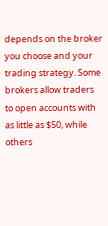depends on the broker you choose and your trading strategy. Some brokers allow traders to open accounts with as little as $50, while others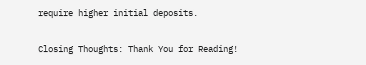require higher initial deposits.

Closing Thoughts: Thank You for Reading!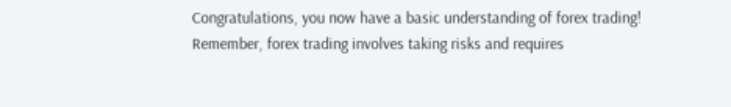Congratulations, you now have a basic understanding of forex trading! Remember, forex trading involves taking risks and requires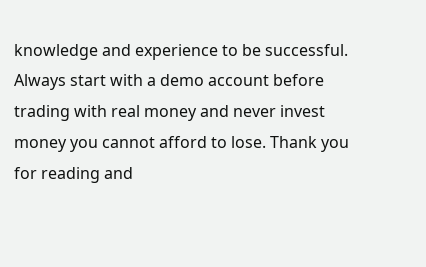knowledge and experience to be successful. Always start with a demo account before trading with real money and never invest money you cannot afford to lose. Thank you for reading and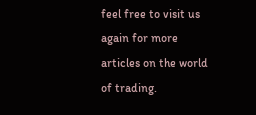feel free to visit us again for more articles on the world of trading.